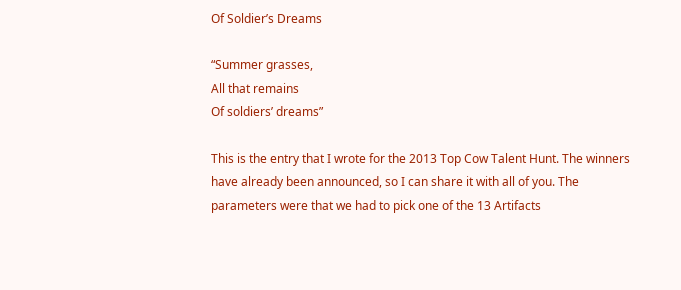Of Soldier’s Dreams

“Summer grasses,
All that remains
Of soldiers’ dreams”

This is the entry that I wrote for the 2013 Top Cow Talent Hunt. The winners have already been announced, so I can share it with all of you. The parameters were that we had to pick one of the 13 Artifacts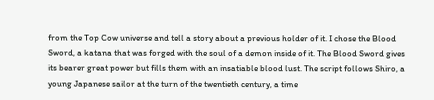from the Top Cow universe and tell a story about a previous holder of it. I chose the Blood Sword, a katana that was forged with the soul of a demon inside of it. The Blood Sword gives its bearer great power but fills them with an insatiable blood lust. The script follows Shiro, a young Japanese sailor at the turn of the twentieth century, a time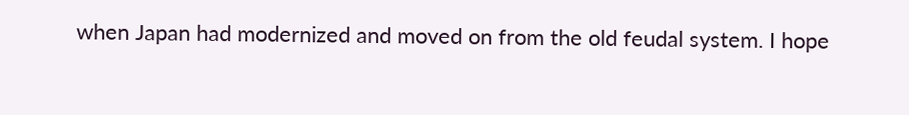when Japan had modernized and moved on from the old feudal system. I hope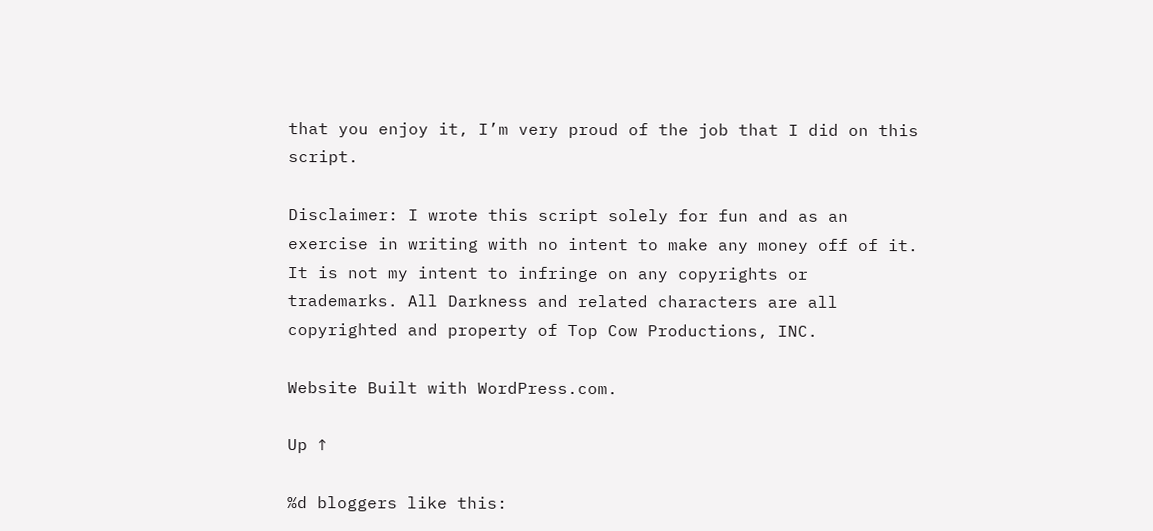that you enjoy it, I’m very proud of the job that I did on this script.

Disclaimer: I wrote this script solely for fun and as an exercise in writing with no intent to make any money off of it. It is not my intent to infringe on any copyrights or trademarks. All Darkness and related characters are all copyrighted and property of Top Cow Productions, INC.

Website Built with WordPress.com.

Up ↑

%d bloggers like this: